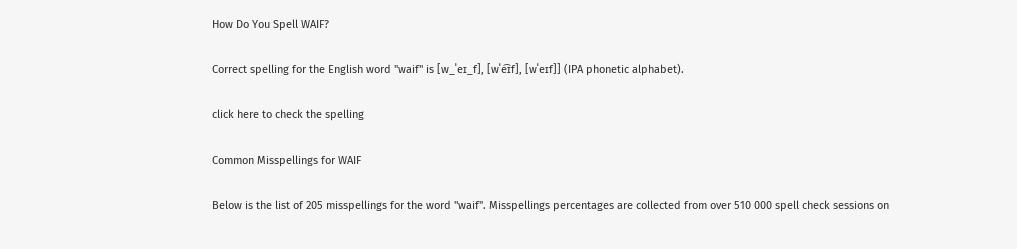How Do You Spell WAIF?

Correct spelling for the English word "waif" is [w_ˈeɪ_f], [wˈe͡ɪf], [wˈeɪf]] (IPA phonetic alphabet).

click here to check the spelling

Common Misspellings for WAIF

Below is the list of 205 misspellings for the word "waif". Misspellings percentages are collected from over 510 000 spell check sessions on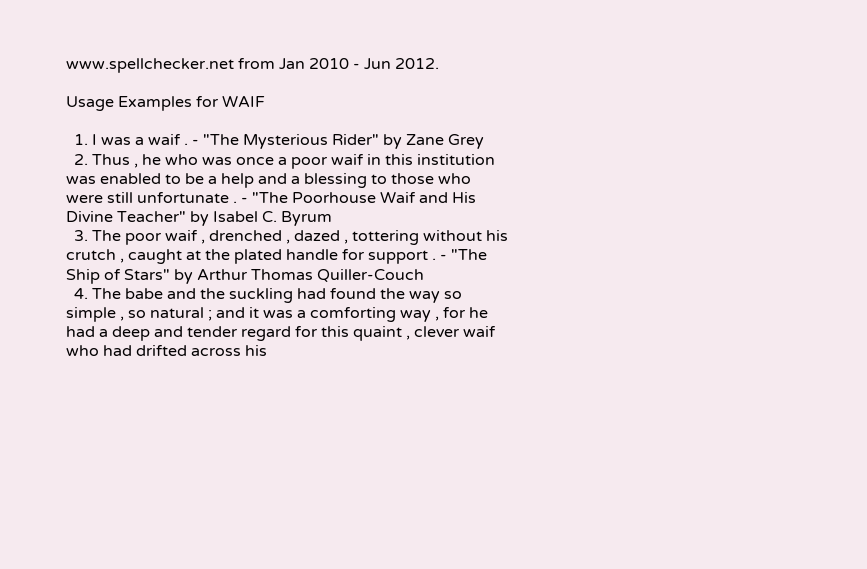www.spellchecker.net from Jan 2010 - Jun 2012.

Usage Examples for WAIF

  1. I was a waif . - "The Mysterious Rider" by Zane Grey
  2. Thus , he who was once a poor waif in this institution was enabled to be a help and a blessing to those who were still unfortunate . - "The Poorhouse Waif and His Divine Teacher" by Isabel C. Byrum
  3. The poor waif , drenched , dazed , tottering without his crutch , caught at the plated handle for support . - "The Ship of Stars" by Arthur Thomas Quiller-Couch
  4. The babe and the suckling had found the way so simple , so natural ; and it was a comforting way , for he had a deep and tender regard for this quaint , clever waif who had drifted across his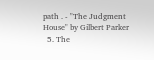path . - "The Judgment House" by Gilbert Parker
  5. The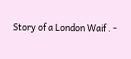Story of a London Waif . -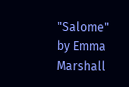"Salome" by Emma Marshall